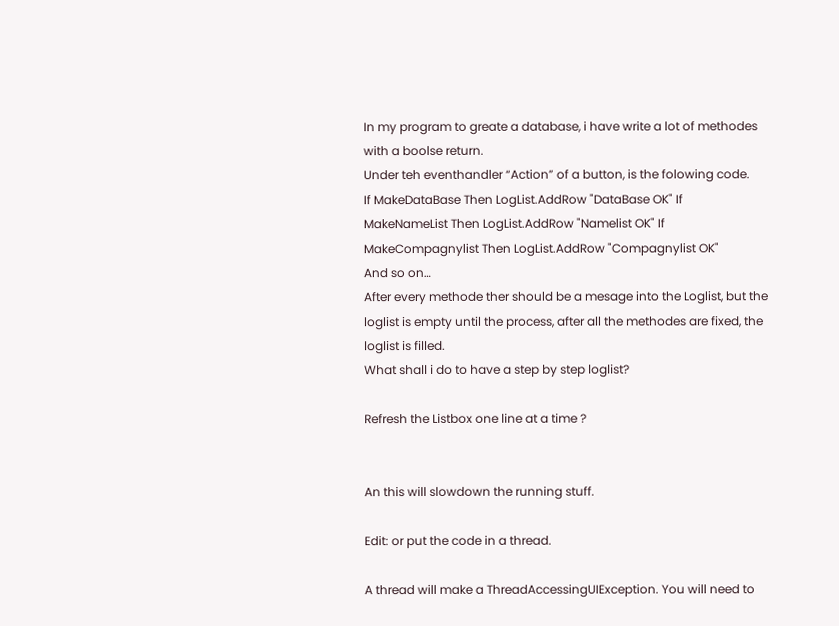In my program to greate a database, i have write a lot of methodes with a boolse return.
Under teh eventhandler “Action” of a button, is the folowing code.
If MakeDataBase Then LogList.AddRow "DataBase OK" If MakeNameList Then LogList.AddRow "Namelist OK" If MakeCompagnylist Then LogList.AddRow "Compagnylist OK"
And so on…
After every methode ther should be a mesage into the Loglist, but the loglist is empty until the process, after all the methodes are fixed, the loglist is filled.
What shall i do to have a step by step loglist?

Refresh the Listbox one line at a time ?


An this will slowdown the running stuff.

Edit: or put the code in a thread.

A thread will make a ThreadAccessingUIException. You will need to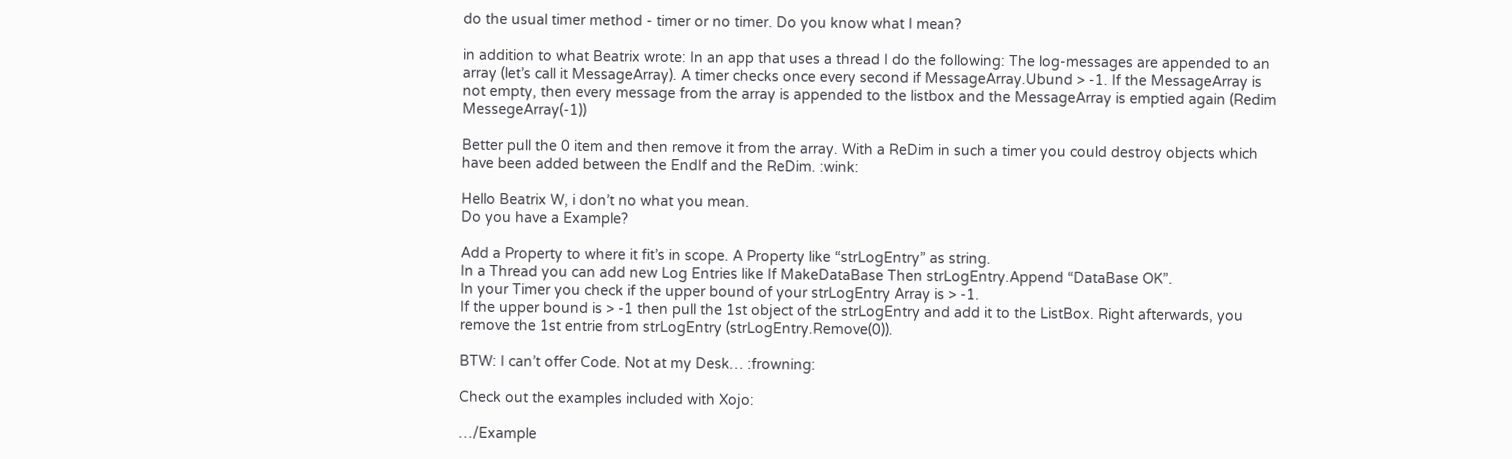do the usual timer method - timer or no timer. Do you know what I mean?

in addition to what Beatrix wrote: In an app that uses a thread I do the following: The log-messages are appended to an array (let’s call it MessageArray). A timer checks once every second if MessageArray.Ubund > -1. If the MessageArray is not empty, then every message from the array is appended to the listbox and the MessageArray is emptied again (Redim MessegeArray(-1))

Better pull the 0 item and then remove it from the array. With a ReDim in such a timer you could destroy objects which have been added between the EndIf and the ReDim. :wink:

Hello Beatrix W, i don’t no what you mean.
Do you have a Example?

Add a Property to where it fit’s in scope. A Property like “strLogEntry” as string.
In a Thread you can add new Log Entries like If MakeDataBase Then strLogEntry.Append “DataBase OK”.
In your Timer you check if the upper bound of your strLogEntry Array is > -1.
If the upper bound is > -1 then pull the 1st object of the strLogEntry and add it to the ListBox. Right afterwards, you remove the 1st entrie from strLogEntry (strLogEntry.Remove(0)).

BTW: I can’t offer Code. Not at my Desk… :frowning:

Check out the examples included with Xojo:

…/Example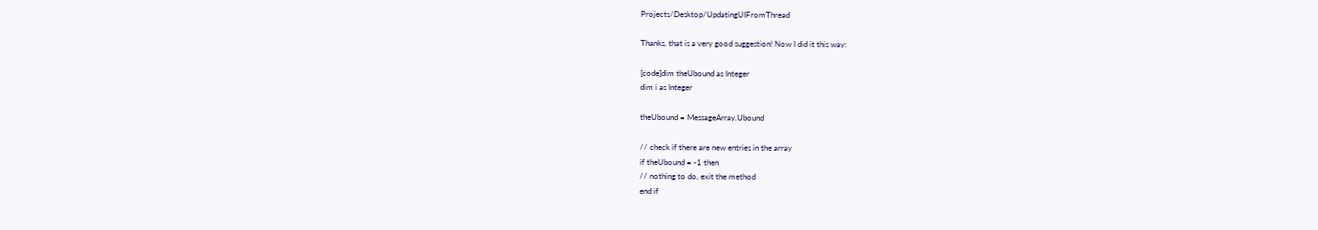Projects/Desktop/UpdatingUIFromThread

Thanks, that is a very good suggestion! Now I did it this way:

[code]dim theUbound as Integer
dim i as Integer

theUbound = MessageArray.Ubound

// check if there are new entries in the array
if theUbound = -1 then
// nothing to do, exit the method
end if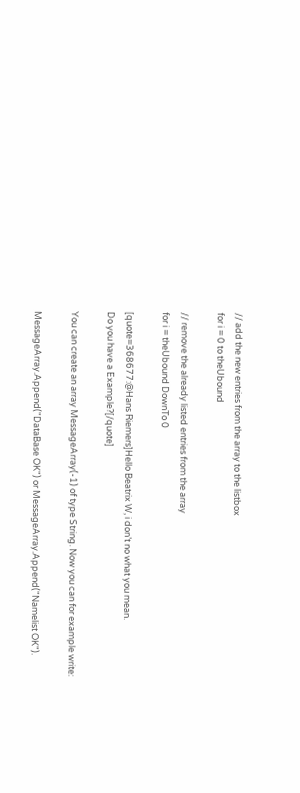// add the new entries from the array to the listbox
for i = 0 to theUbound

// remove the already listed entries from the array
for i = theUbound DownTo 0

[quote=368677:@Hans Riemers]Hello Beatrix W, i don’t no what you mean.
Do you have a Example?[/quote]

You can create an array MessageArray(-1) of type String. Now you can for example write:

MessageArray.Append("DataBase OK") or MessageArray.Append("Namelist OK").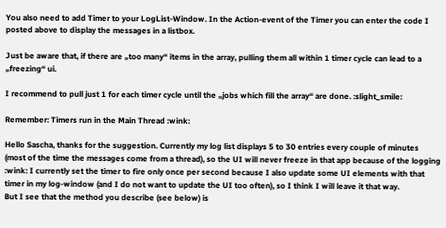You also need to add Timer to your LogList-Window. In the Action-event of the Timer you can enter the code I posted above to display the messages in a listbox.

Just be aware that, if there are „too many“ items in the array, pulling them all within 1 timer cycle can lead to a „freezing“ ui.

I recommend to pull just 1 for each timer cycle until the „jobs which fill the array“ are done. :slight_smile:

Remember: Timers run in the Main Thread :wink:

Hello Sascha, thanks for the suggestion. Currently my log list displays 5 to 30 entries every couple of minutes (most of the time the messages come from a thread), so the UI will never freeze in that app because of the logging :wink: I currently set the timer to fire only once per second because I also update some UI elements with that timer in my log-window (and I do not want to update the UI too often), so I think I will leave it that way.
But I see that the method you describe (see below) is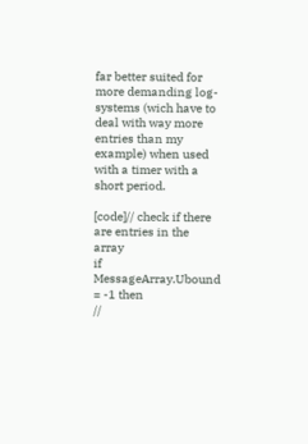far better suited for more demanding log-systems (wich have to deal with way more entries than my example) when used with a timer with a short period.

[code]// check if there are entries in the array
if MessageArray.Ubound = -1 then
//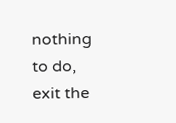nothing to do, exit the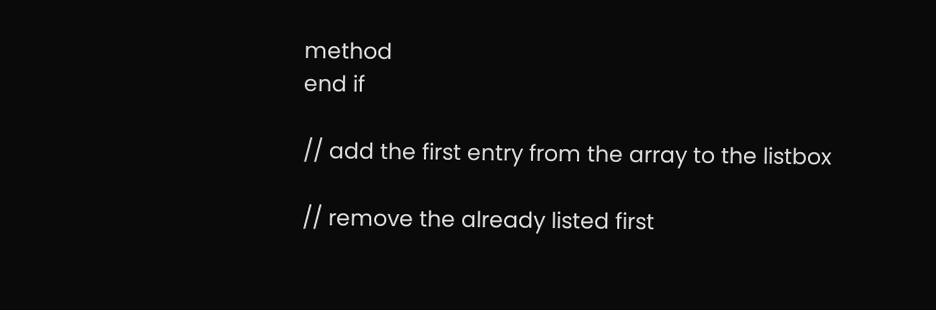method
end if

// add the first entry from the array to the listbox

// remove the already listed first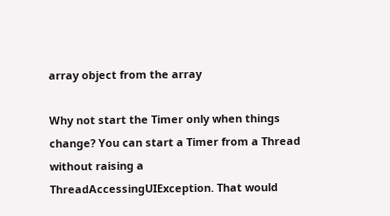array object from the array

Why not start the Timer only when things change? You can start a Timer from a Thread without raising a ThreadAccessingUIException. That would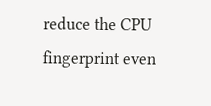reduce the CPU fingerprint even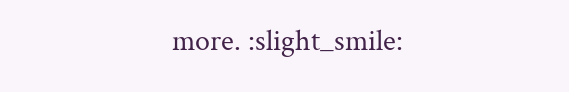more. :slight_smile: